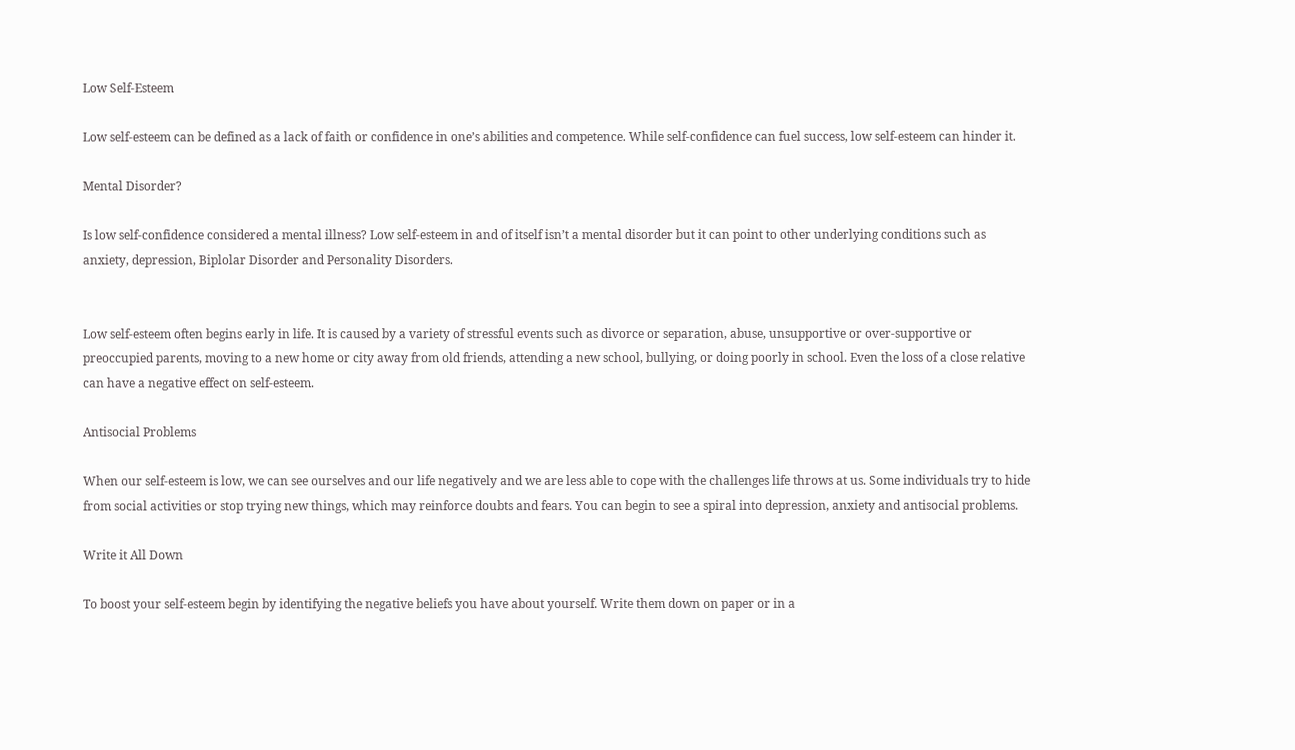Low Self-Esteem

Low self-esteem can be defined as a lack of faith or confidence in one’s abilities and competence. While self-confidence can fuel success, low self-esteem can hinder it.

Mental Disorder?

Is low self-confidence considered a mental illness? Low self-esteem in and of itself isn’t a mental disorder but it can point to other underlying conditions such as anxiety, depression, Biplolar Disorder and Personality Disorders.


Low self-esteem often begins early in life. It is caused by a variety of stressful events such as divorce or separation, abuse, unsupportive or over-supportive or preoccupied parents, moving to a new home or city away from old friends, attending a new school, bullying, or doing poorly in school. Even the loss of a close relative can have a negative effect on self-esteem.

Antisocial Problems

When our self-esteem is low, we can see ourselves and our life negatively and we are less able to cope with the challenges life throws at us. Some individuals try to hide from social activities or stop trying new things, which may reinforce doubts and fears. You can begin to see a spiral into depression, anxiety and antisocial problems.

Write it All Down

To boost your self-esteem begin by identifying the negative beliefs you have about yourself. Write them down on paper or in a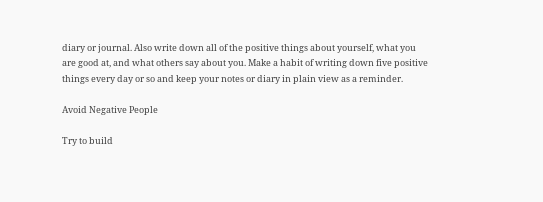diary or journal. Also write down all of the positive things about yourself, what you are good at, and what others say about you. Make a habit of writing down five positive things every day or so and keep your notes or diary in plain view as a reminder.

Avoid Negative People

Try to build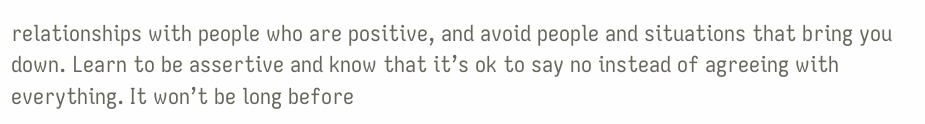relationships with people who are positive, and avoid people and situations that bring you down. Learn to be assertive and know that it’s ok to say no instead of agreeing with everything. It won’t be long before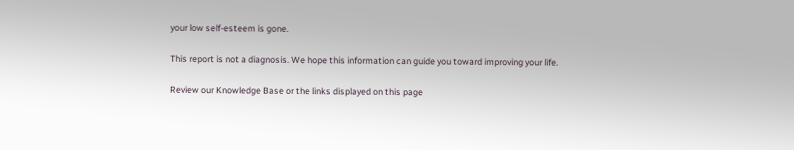your low self-esteem is gone.

This report is not a diagnosis. We hope this information can guide you toward improving your life.

Review our Knowledge Base or the links displayed on this page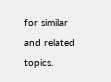for similar and related topics.